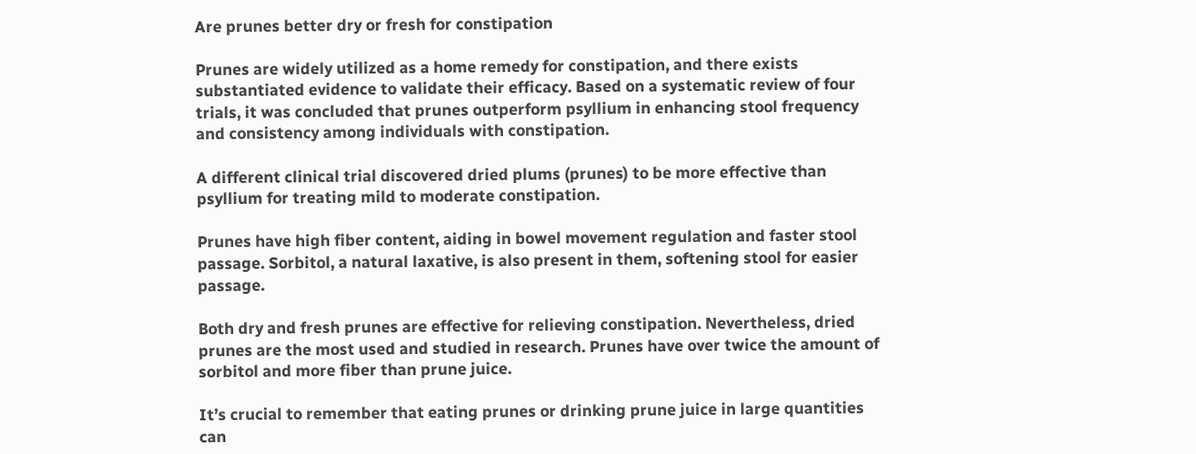Are prunes better dry or fresh for constipation

Prunes are widely utilized as a home remedy for constipation, and there exists substantiated evidence to validate their efficacy. Based on a systematic review of four trials, it was concluded that prunes outperform psyllium in enhancing stool frequency and consistency among individuals with constipation.

A different clinical trial discovered dried plums (prunes) to be more effective than psyllium for treating mild to moderate constipation.

Prunes have high fiber content, aiding in bowel movement regulation and faster stool passage. Sorbitol, a natural laxative, is also present in them, softening stool for easier passage.

Both dry and fresh prunes are effective for relieving constipation. Nevertheless, dried prunes are the most used and studied in research. Prunes have over twice the amount of sorbitol and more fiber than prune juice.

It’s crucial to remember that eating prunes or drinking prune juice in large quantities can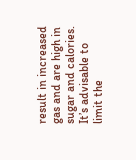result in increased gas and are high in sugar and calories.
It’s advisable to limit the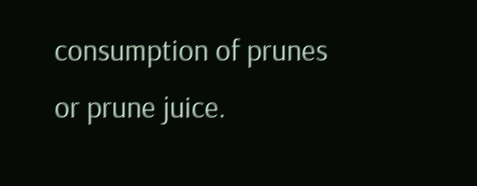consumption of prunes or prune juice.